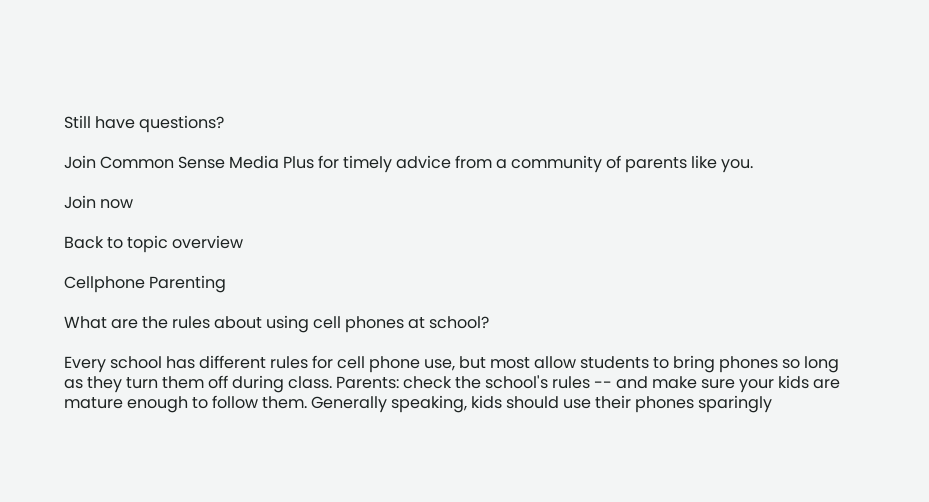Still have questions?

Join Common Sense Media Plus for timely advice from a community of parents like you.

Join now

Back to topic overview

Cellphone Parenting

What are the rules about using cell phones at school?

Every school has different rules for cell phone use, but most allow students to bring phones so long as they turn them off during class. Parents: check the school's rules -- and make sure your kids are mature enough to follow them. Generally speaking, kids should use their phones sparingly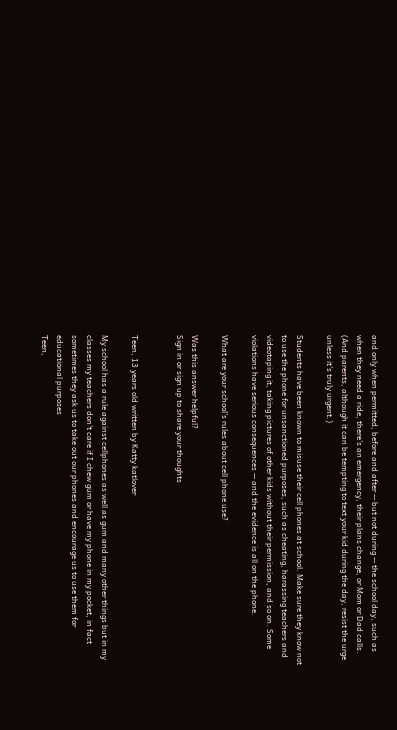and only when permitted, before and after -- but not during -- the school day, such as when they need a ride, there's an emergency, their plans change, or Mom or Dad calls. (And parents, although it can be tempting to text your kid during the day, resist the urge unless it's truly urgent.)

Students have been known to misuse their cell phones at school. Make sure they know not to use the phone for unsanctioned purposes, such as cheating, harassing teachers and videotaping it, taking pictures of other kids without their permission, and so on. Some violations have serious consequences -- and the evidence is all on the phone.

What are your school's rules about cell phone use?

Was this answer helpful?
Sign in or sign up to share your thoughts


Teen, 13 years old written by Katty katlover

My school has a rule against cellphones as well as gum and many other things but in my classes my teachers don't care if I chew gum or have my phone in my pocket, in fact sometimes they ask us to take out our phones and encourage us to use them for educational purposes
Teen,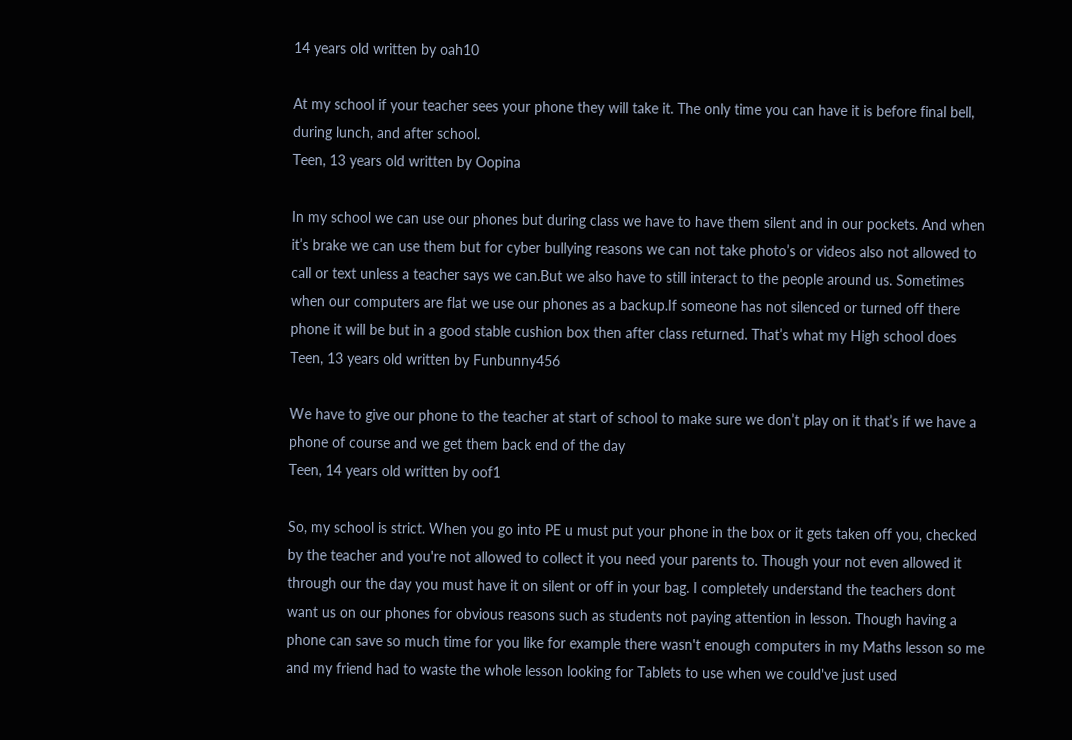14 years old written by oah10

At my school if your teacher sees your phone they will take it. The only time you can have it is before final bell, during lunch, and after school.
Teen, 13 years old written by Oopina

In my school we can use our phones but during class we have to have them silent and in our pockets. And when it’s brake we can use them but for cyber bullying reasons we can not take photo’s or videos also not allowed to call or text unless a teacher says we can.But we also have to still interact to the people around us. Sometimes when our computers are flat we use our phones as a backup.If someone has not silenced or turned off there phone it will be but in a good stable cushion box then after class returned. That’s what my High school does
Teen, 13 years old written by Funbunny456

We have to give our phone to the teacher at start of school to make sure we don’t play on it that’s if we have a phone of course and we get them back end of the day
Teen, 14 years old written by oof1

So, my school is strict. When you go into PE u must put your phone in the box or it gets taken off you, checked by the teacher and you're not allowed to collect it you need your parents to. Though your not even allowed it through our the day you must have it on silent or off in your bag. I completely understand the teachers dont want us on our phones for obvious reasons such as students not paying attention in lesson. Though having a phone can save so much time for you like for example there wasn't enough computers in my Maths lesson so me and my friend had to waste the whole lesson looking for Tablets to use when we could've just used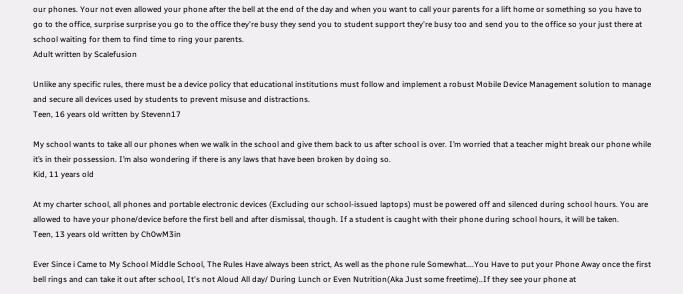our phones. Your not even allowed your phone after the bell at the end of the day and when you want to call your parents for a lift home or something so you have to go to the office, surprise surprise you go to the office they're busy they send you to student support they're busy too and send you to the office so your just there at school waiting for them to find time to ring your parents.
Adult written by Scalefusion

Unlike any specific rules, there must be a device policy that educational institutions must follow and implement a robust Mobile Device Management solution to manage and secure all devices used by students to prevent misuse and distractions.
Teen, 16 years old written by Stevenn17

My school wants to take all our phones when we walk in the school and give them back to us after school is over. I’m worried that a teacher might break our phone while it’s in their possession. I’m also wondering if there is any laws that have been broken by doing so.
Kid, 11 years old

At my charter school, all phones and portable electronic devices (Excluding our school-issued laptops) must be powered off and silenced during school hours. You are allowed to have your phone/device before the first bell and after dismissal, though. If a student is caught with their phone during school hours, it will be taken.
Teen, 13 years old written by Ch0wM3in

Ever Since i Came to My School Middle School, The Rules Have always been strict, As well as the phone rule Somewhat....You Have to put your Phone Away once the first bell rings and can take it out after school, It's not Aloud All day/ During Lunch or Even Nutrition(Aka Just some freetime)..If they see your phone at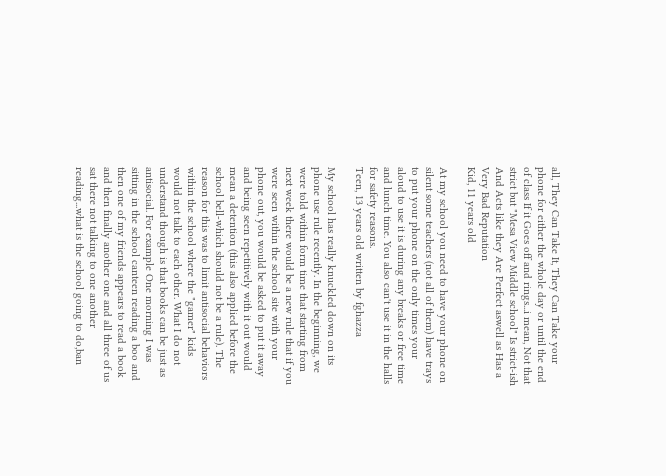all, They Can Take It, They Can Take your phone for either the whole day or until the end of class If it Goes off and rings...i mean, Not that strict but "Mesa View Middle school" Is strict-ish And Acts like they Are Perfect aswell as Has a Very Bad Reputation
Kid, 11 years old

At my school you need to have your phone on silent some teachers (not all of them) have trays to put your phone on the only times your aloud to use it is during any breaks or free time and lunch time. You also can't use it in the halls for safety reasons.
Teen, 13 years old written by fghazza

My school has really knuckled down on its phone use rule recently. In the beginning, we were told within form time that starting from next week there would be a new rule that if you were seen within the school site with your phone out, you would be asked to put it away and being seen repetitively with it out would mean a detention (this also applied before the school bell-which should not be a rule). The reason for this was to limit antisocial behaviors within the school where the "gamer" kids would not talk to each other. What I do not understand though is that books can be just as antisocial. For example One morning I was sitting in the school canteen reading a boo and then one of my friends appears to read a book and then finally another one and all three of us sat there not talking to one another reading...what is the school going to do,ban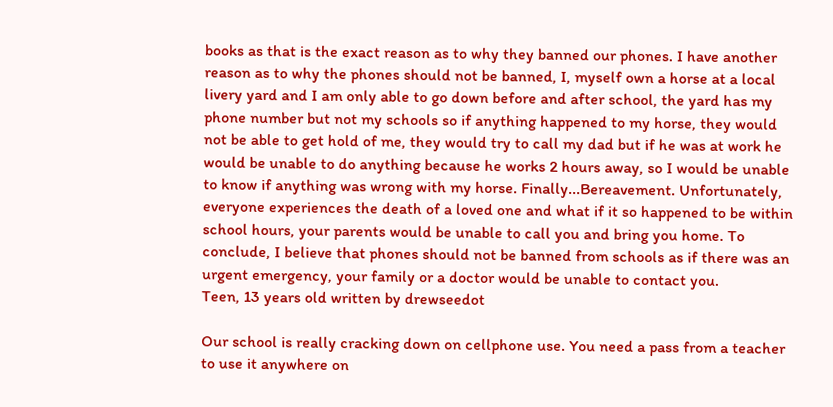books as that is the exact reason as to why they banned our phones. I have another reason as to why the phones should not be banned, I, myself own a horse at a local livery yard and I am only able to go down before and after school, the yard has my phone number but not my schools so if anything happened to my horse, they would not be able to get hold of me, they would try to call my dad but if he was at work he would be unable to do anything because he works 2 hours away, so I would be unable to know if anything was wrong with my horse. Finally...Bereavement. Unfortunately, everyone experiences the death of a loved one and what if it so happened to be within school hours, your parents would be unable to call you and bring you home. To conclude, I believe that phones should not be banned from schools as if there was an urgent emergency, your family or a doctor would be unable to contact you.
Teen, 13 years old written by drewseedot

Our school is really cracking down on cellphone use. You need a pass from a teacher to use it anywhere on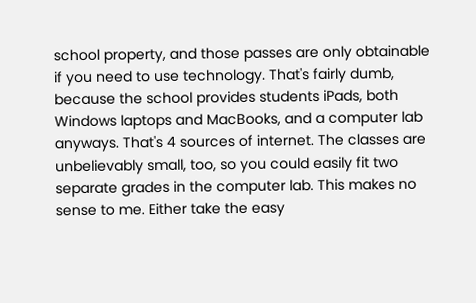school property, and those passes are only obtainable if you need to use technology. That's fairly dumb, because the school provides students iPads, both Windows laptops and MacBooks, and a computer lab anyways. That's 4 sources of internet. The classes are unbelievably small, too, so you could easily fit two separate grades in the computer lab. This makes no sense to me. Either take the easy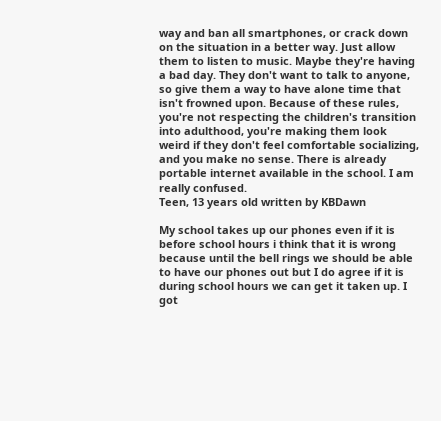way and ban all smartphones, or crack down on the situation in a better way. Just allow them to listen to music. Maybe they're having a bad day. They don't want to talk to anyone, so give them a way to have alone time that isn't frowned upon. Because of these rules, you're not respecting the children's transition into adulthood, you're making them look weird if they don't feel comfortable socializing, and you make no sense. There is already portable internet available in the school. I am really confused.
Teen, 13 years old written by KBDawn

My school takes up our phones even if it is before school hours i think that it is wrong because until the bell rings we should be able to have our phones out but I do agree if it is during school hours we can get it taken up. I got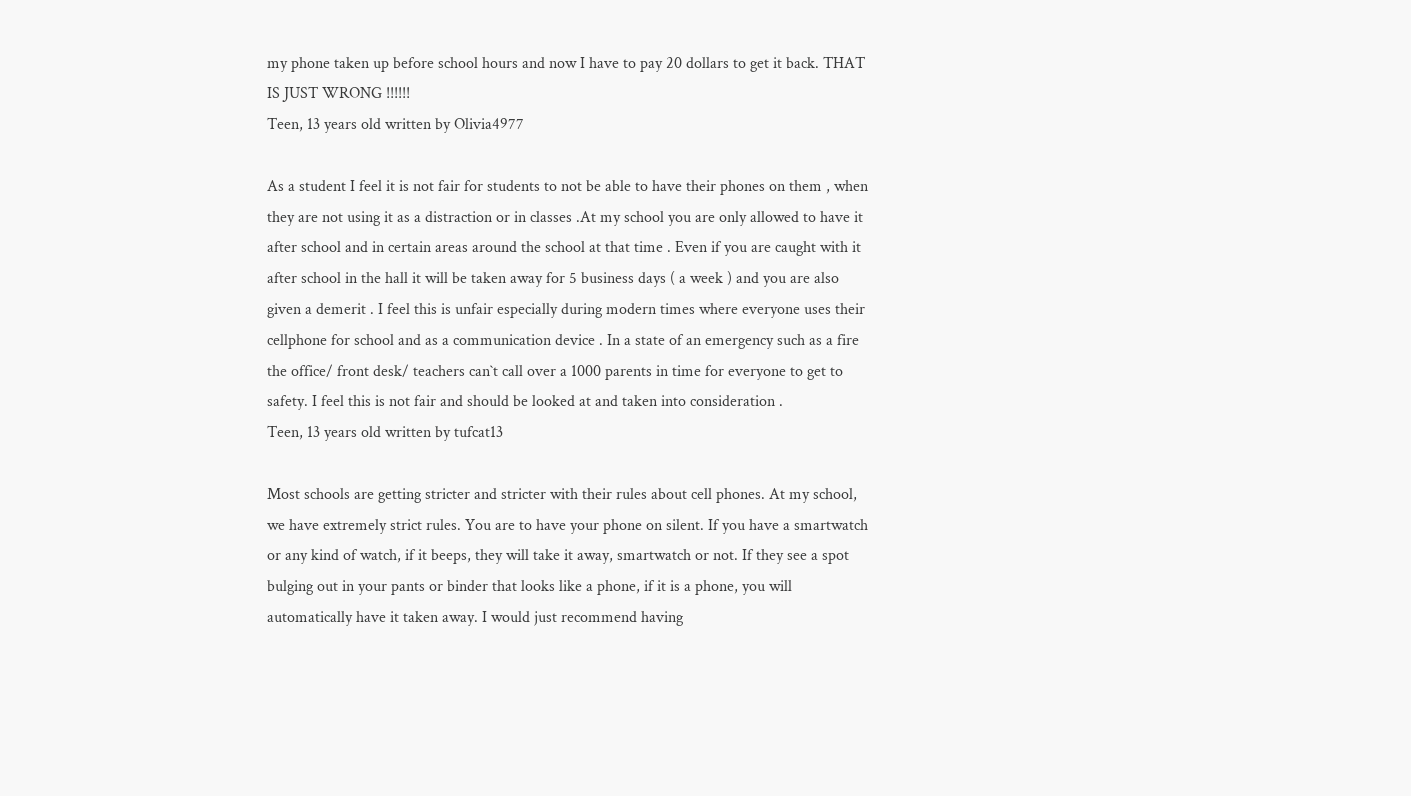my phone taken up before school hours and now I have to pay 20 dollars to get it back. THAT IS JUST WRONG !!!!!!
Teen, 13 years old written by Olivia4977

As a student I feel it is not fair for students to not be able to have their phones on them , when they are not using it as a distraction or in classes .At my school you are only allowed to have it after school and in certain areas around the school at that time . Even if you are caught with it after school in the hall it will be taken away for 5 business days ( a week ) and you are also given a demerit . I feel this is unfair especially during modern times where everyone uses their cellphone for school and as a communication device . In a state of an emergency such as a fire the office/ front desk/ teachers can`t call over a 1000 parents in time for everyone to get to safety. I feel this is not fair and should be looked at and taken into consideration .
Teen, 13 years old written by tufcat13

Most schools are getting stricter and stricter with their rules about cell phones. At my school, we have extremely strict rules. You are to have your phone on silent. If you have a smartwatch or any kind of watch, if it beeps, they will take it away, smartwatch or not. If they see a spot bulging out in your pants or binder that looks like a phone, if it is a phone, you will automatically have it taken away. I would just recommend having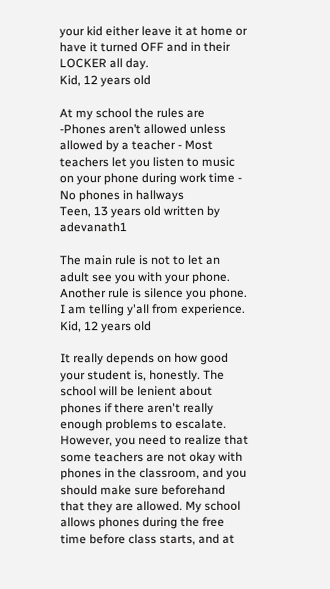your kid either leave it at home or have it turned OFF and in their LOCKER all day.
Kid, 12 years old

At my school the rules are -Phones aren’t allowed unless allowed by a teacher - Most teachers let you listen to music on your phone during work time - No phones in hallways
Teen, 13 years old written by adevanath1

The main rule is not to let an adult see you with your phone. Another rule is silence you phone. I am telling y'all from experience.
Kid, 12 years old

It really depends on how good your student is, honestly. The school will be lenient about phones if there aren't really enough problems to escalate. However, you need to realize that some teachers are not okay with phones in the classroom, and you should make sure beforehand that they are allowed. My school allows phones during the free time before class starts, and at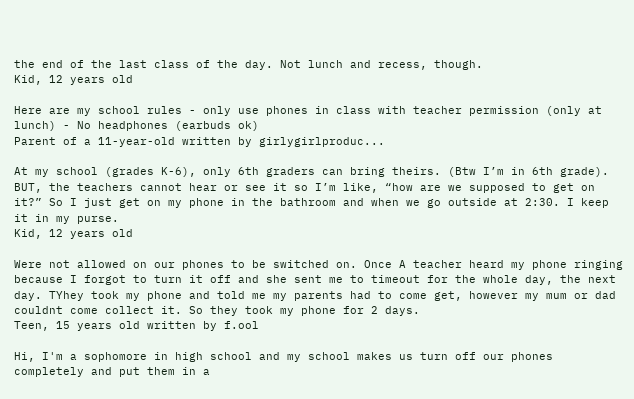the end of the last class of the day. Not lunch and recess, though.
Kid, 12 years old

Here are my school rules - only use phones in class with teacher permission (only at lunch) - No headphones (earbuds ok)
Parent of a 11-year-old written by girlygirlproduc...

At my school (grades K-6), only 6th graders can bring theirs. (Btw I’m in 6th grade). BUT, the teachers cannot hear or see it so I’m like, “how are we supposed to get on it?” So I just get on my phone in the bathroom and when we go outside at 2:30. I keep it in my purse.
Kid, 12 years old

Were not allowed on our phones to be switched on. Once A teacher heard my phone ringing because I forgot to turn it off and she sent me to timeout for the whole day, the next day. TYhey took my phone and told me my parents had to come get, however my mum or dad couldnt come collect it. So they took my phone for 2 days.
Teen, 15 years old written by f.ool

Hi, I'm a sophomore in high school and my school makes us turn off our phones completely and put them in a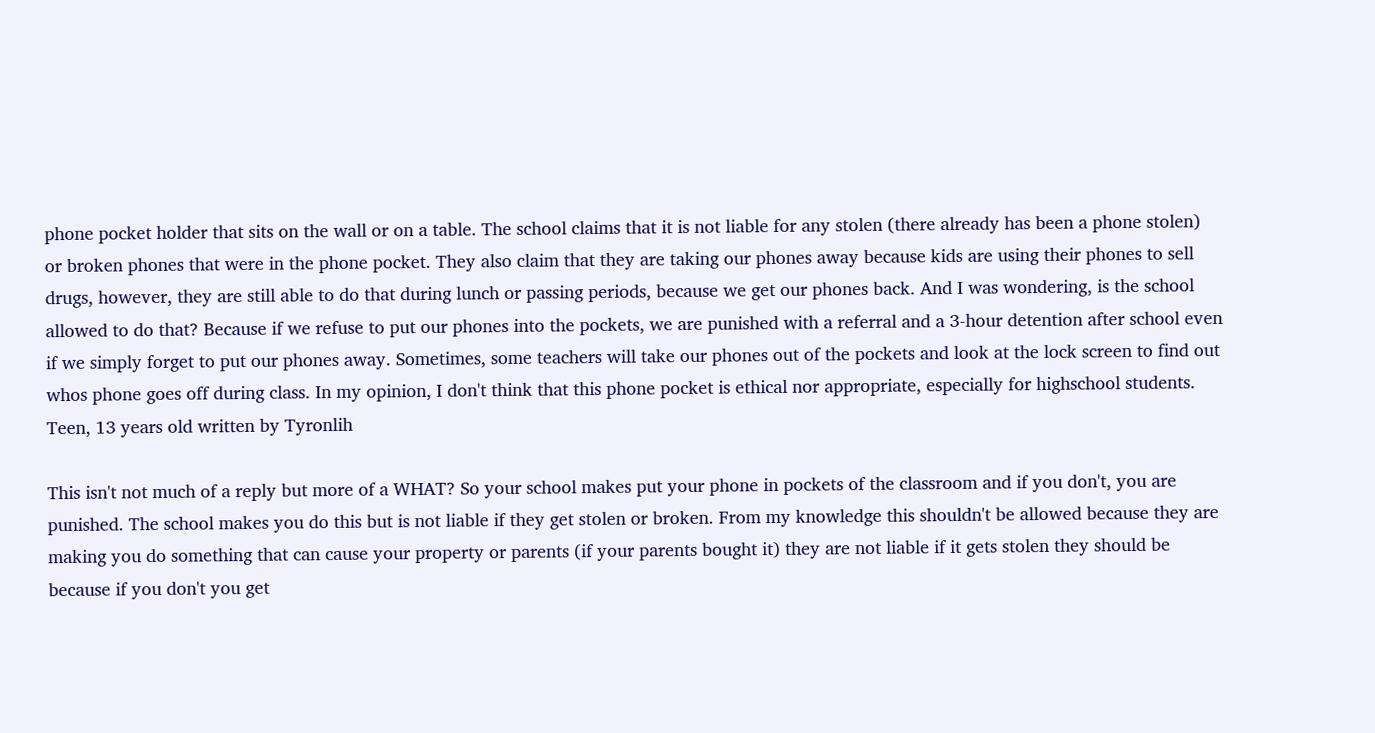phone pocket holder that sits on the wall or on a table. The school claims that it is not liable for any stolen (there already has been a phone stolen) or broken phones that were in the phone pocket. They also claim that they are taking our phones away because kids are using their phones to sell drugs, however, they are still able to do that during lunch or passing periods, because we get our phones back. And I was wondering, is the school allowed to do that? Because if we refuse to put our phones into the pockets, we are punished with a referral and a 3-hour detention after school even if we simply forget to put our phones away. Sometimes, some teachers will take our phones out of the pockets and look at the lock screen to find out whos phone goes off during class. In my opinion, I don't think that this phone pocket is ethical nor appropriate, especially for highschool students.
Teen, 13 years old written by Tyronlih

This isn't not much of a reply but more of a WHAT? So your school makes put your phone in pockets of the classroom and if you don't, you are punished. The school makes you do this but is not liable if they get stolen or broken. From my knowledge this shouldn't be allowed because they are making you do something that can cause your property or parents (if your parents bought it) they are not liable if it gets stolen they should be because if you don't you get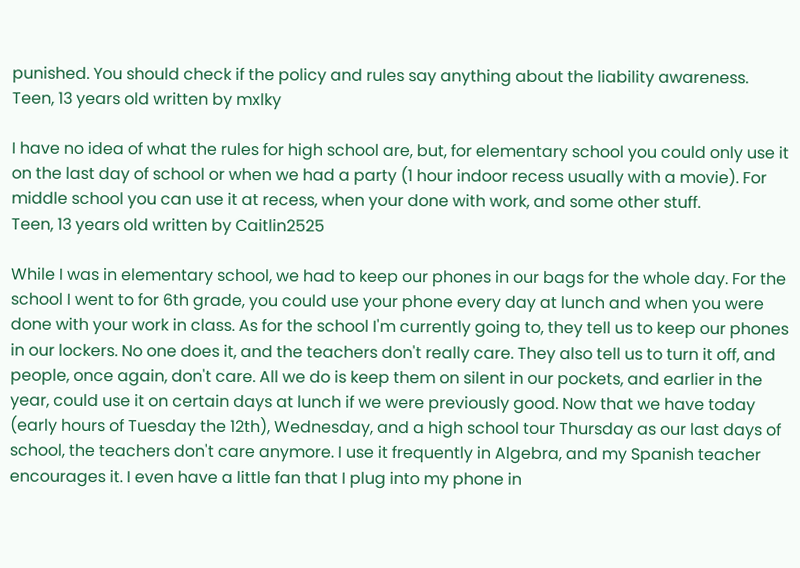punished. You should check if the policy and rules say anything about the liability awareness.
Teen, 13 years old written by mxlky

I have no idea of what the rules for high school are, but, for elementary school you could only use it on the last day of school or when we had a party (1 hour indoor recess usually with a movie). For middle school you can use it at recess, when your done with work, and some other stuff.
Teen, 13 years old written by Caitlin2525

While I was in elementary school, we had to keep our phones in our bags for the whole day. For the school I went to for 6th grade, you could use your phone every day at lunch and when you were done with your work in class. As for the school I'm currently going to, they tell us to keep our phones in our lockers. No one does it, and the teachers don't really care. They also tell us to turn it off, and people, once again, don't care. All we do is keep them on silent in our pockets, and earlier in the year, could use it on certain days at lunch if we were previously good. Now that we have today (early hours of Tuesday the 12th), Wednesday, and a high school tour Thursday as our last days of school, the teachers don't care anymore. I use it frequently in Algebra, and my Spanish teacher encourages it. I even have a little fan that I plug into my phone in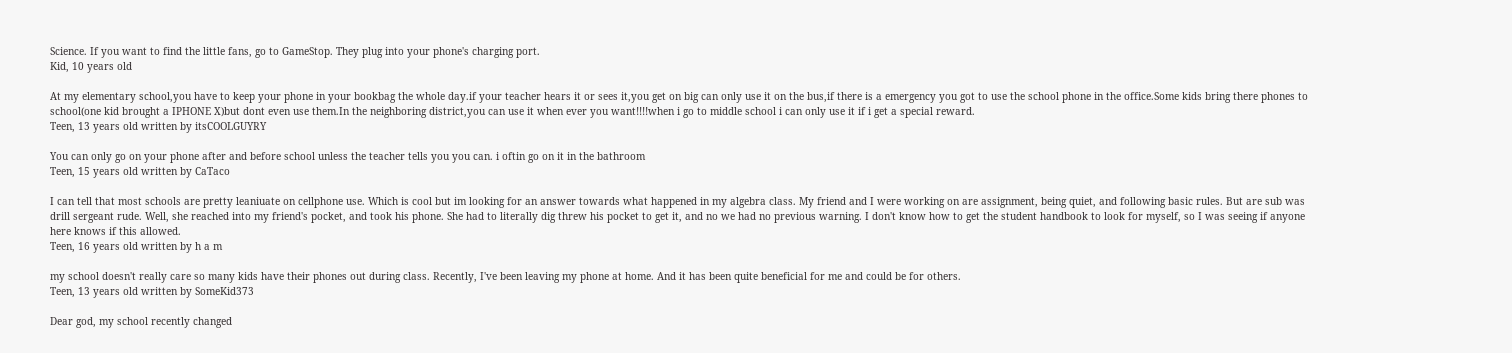Science. If you want to find the little fans, go to GameStop. They plug into your phone's charging port.
Kid, 10 years old

At my elementary school,you have to keep your phone in your bookbag the whole day.if your teacher hears it or sees it,you get on big can only use it on the bus,if there is a emergency you got to use the school phone in the office.Some kids bring there phones to school(one kid brought a IPHONE X)but dont even use them.In the neighboring district,you can use it when ever you want!!!!when i go to middle school i can only use it if i get a special reward.
Teen, 13 years old written by itsCOOLGUYRY

You can only go on your phone after and before school unless the teacher tells you you can. i oftin go on it in the bathroom
Teen, 15 years old written by CaTaco

I can tell that most schools are pretty leaniuate on cellphone use. Which is cool but im looking for an answer towards what happened in my algebra class. My friend and I were working on are assignment, being quiet, and following basic rules. But are sub was drill sergeant rude. Well, she reached into my friend's pocket, and took his phone. She had to literally dig threw his pocket to get it, and no we had no previous warning. I don't know how to get the student handbook to look for myself, so I was seeing if anyone here knows if this allowed.
Teen, 16 years old written by h a m

my school doesn't really care so many kids have their phones out during class. Recently, I've been leaving my phone at home. And it has been quite beneficial for me and could be for others.
Teen, 13 years old written by SomeKid373

Dear god, my school recently changed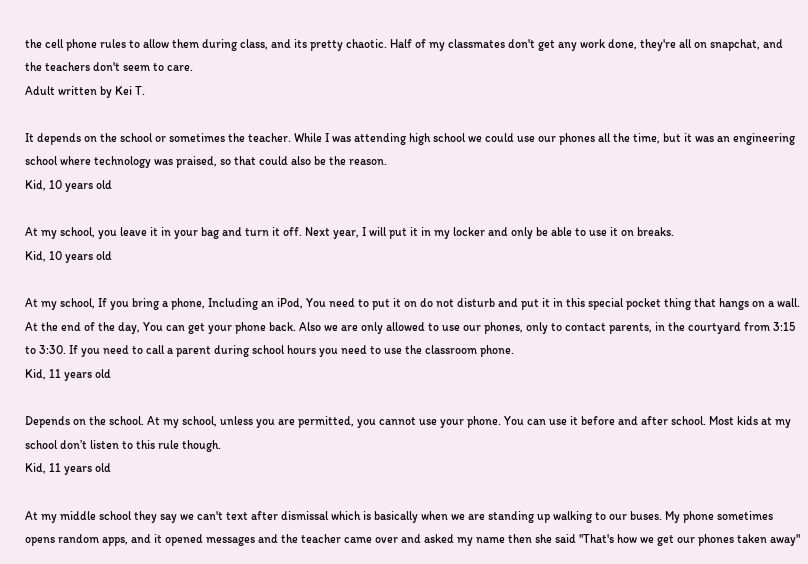the cell phone rules to allow them during class, and its pretty chaotic. Half of my classmates don't get any work done, they're all on snapchat, and the teachers don't seem to care.
Adult written by Kei T.

It depends on the school or sometimes the teacher. While I was attending high school we could use our phones all the time, but it was an engineering school where technology was praised, so that could also be the reason.
Kid, 10 years old

At my school, you leave it in your bag and turn it off. Next year, I will put it in my locker and only be able to use it on breaks.
Kid, 10 years old

At my school, If you bring a phone, Including an iPod, You need to put it on do not disturb and put it in this special pocket thing that hangs on a wall. At the end of the day, You can get your phone back. Also we are only allowed to use our phones, only to contact parents, in the courtyard from 3:15 to 3:30. If you need to call a parent during school hours you need to use the classroom phone.
Kid, 11 years old

Depends on the school. At my school, unless you are permitted, you cannot use your phone. You can use it before and after school. Most kids at my school don’t listen to this rule though.
Kid, 11 years old

At my middle school they say we can't text after dismissal which is basically when we are standing up walking to our buses. My phone sometimes opens random apps, and it opened messages and the teacher came over and asked my name then she said "That's how we get our phones taken away"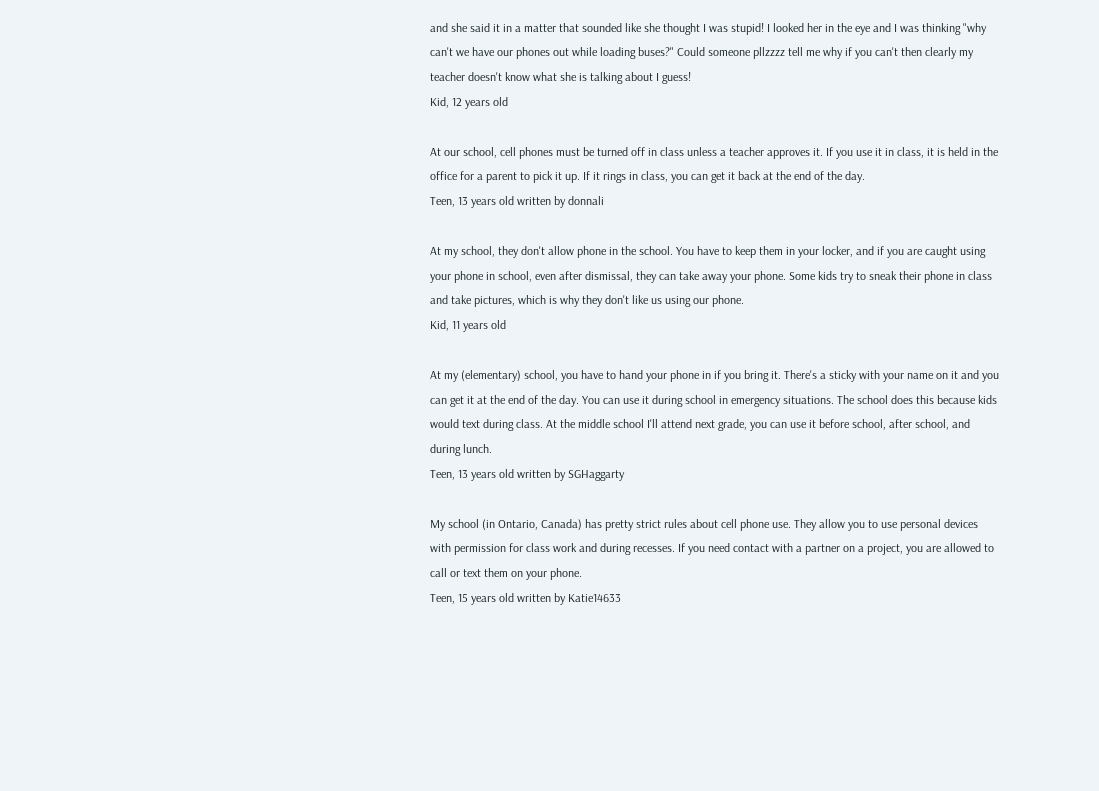and she said it in a matter that sounded like she thought I was stupid! I looked her in the eye and I was thinking "why can't we have our phones out while loading buses?" Could someone pllzzzz tell me why if you can't then clearly my teacher doesn't know what she is talking about I guess!
Kid, 12 years old

At our school, cell phones must be turned off in class unless a teacher approves it. If you use it in class, it is held in the office for a parent to pick it up. If it rings in class, you can get it back at the end of the day.
Teen, 13 years old written by donnali

At my school, they don't allow phone in the school. You have to keep them in your locker, and if you are caught using your phone in school, even after dismissal, they can take away your phone. Some kids try to sneak their phone in class and take pictures, which is why they don't like us using our phone.
Kid, 11 years old

At my (elementary) school, you have to hand your phone in if you bring it. There's a sticky with your name on it and you can get it at the end of the day. You can use it during school in emergency situations. The school does this because kids would text during class. At the middle school I'll attend next grade, you can use it before school, after school, and during lunch.
Teen, 13 years old written by SGHaggarty

My school (in Ontario, Canada) has pretty strict rules about cell phone use. They allow you to use personal devices with permission for class work and during recesses. If you need contact with a partner on a project, you are allowed to call or text them on your phone.
Teen, 15 years old written by Katie14633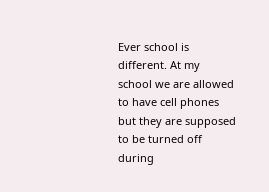Ever school is different. At my school we are allowed to have cell phones but they are supposed to be turned off during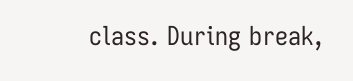class. During break,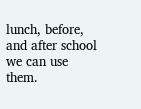lunch, before, and after school we can use them.